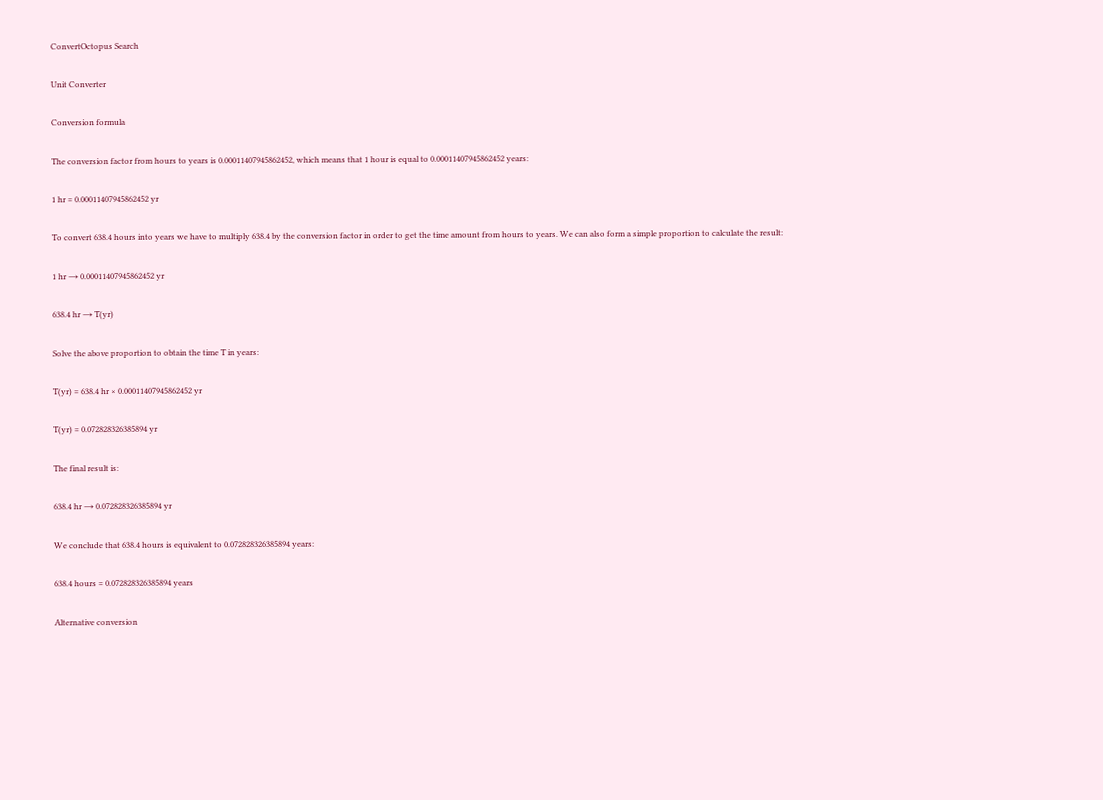ConvertOctopus Search

Unit Converter

Conversion formula

The conversion factor from hours to years is 0.00011407945862452, which means that 1 hour is equal to 0.00011407945862452 years:

1 hr = 0.00011407945862452 yr

To convert 638.4 hours into years we have to multiply 638.4 by the conversion factor in order to get the time amount from hours to years. We can also form a simple proportion to calculate the result:

1 hr → 0.00011407945862452 yr

638.4 hr → T(yr)

Solve the above proportion to obtain the time T in years:

T(yr) = 638.4 hr × 0.00011407945862452 yr

T(yr) = 0.072828326385894 yr

The final result is:

638.4 hr → 0.072828326385894 yr

We conclude that 638.4 hours is equivalent to 0.072828326385894 years:

638.4 hours = 0.072828326385894 years

Alternative conversion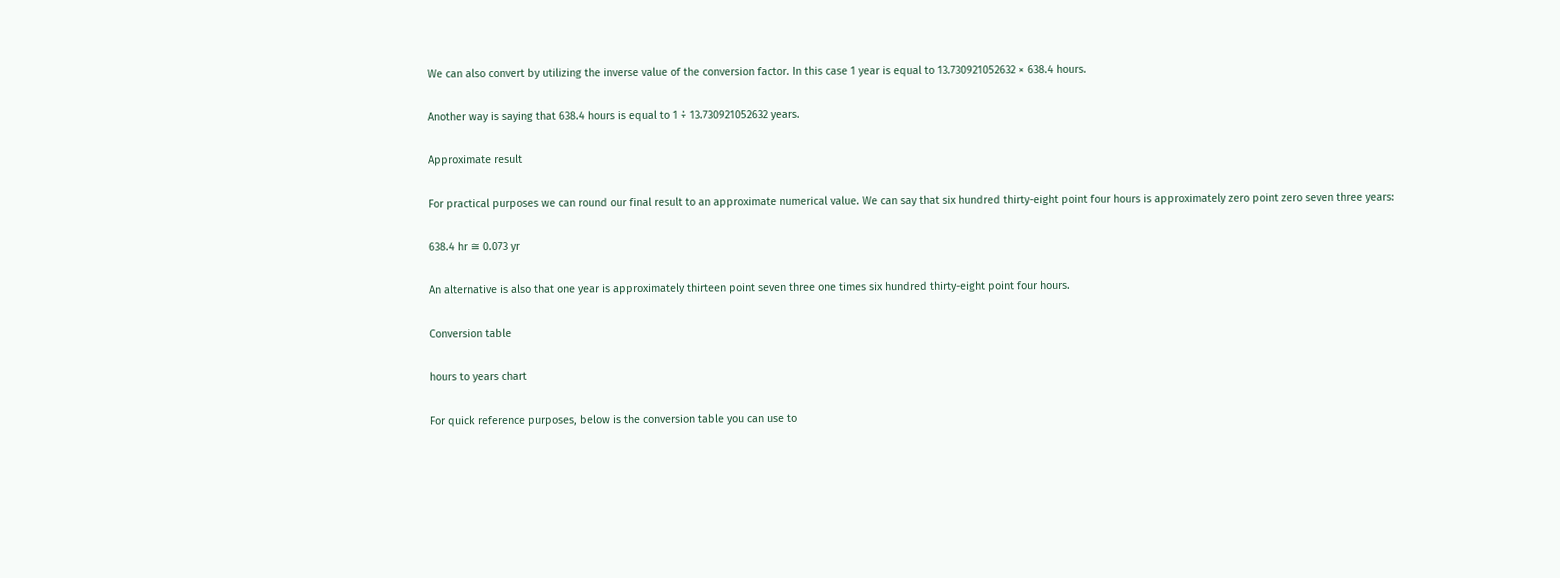We can also convert by utilizing the inverse value of the conversion factor. In this case 1 year is equal to 13.730921052632 × 638.4 hours.

Another way is saying that 638.4 hours is equal to 1 ÷ 13.730921052632 years.

Approximate result

For practical purposes we can round our final result to an approximate numerical value. We can say that six hundred thirty-eight point four hours is approximately zero point zero seven three years:

638.4 hr ≅ 0.073 yr

An alternative is also that one year is approximately thirteen point seven three one times six hundred thirty-eight point four hours.

Conversion table

hours to years chart

For quick reference purposes, below is the conversion table you can use to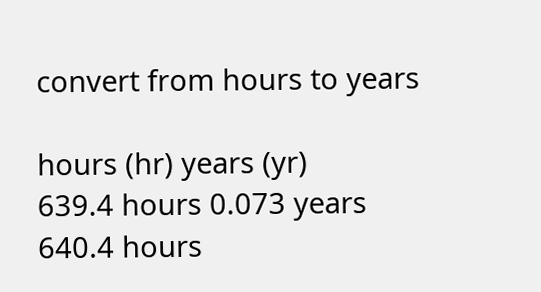convert from hours to years

hours (hr) years (yr)
639.4 hours 0.073 years
640.4 hours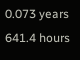0.073 years
641.4 hours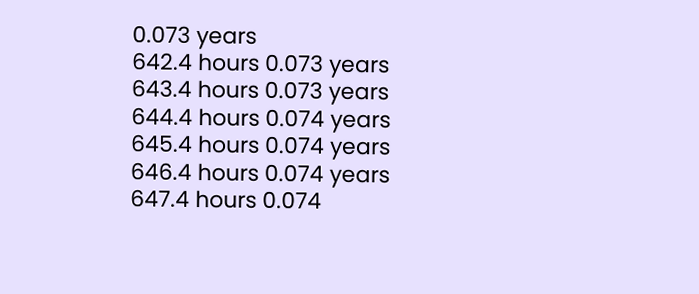0.073 years
642.4 hours 0.073 years
643.4 hours 0.073 years
644.4 hours 0.074 years
645.4 hours 0.074 years
646.4 hours 0.074 years
647.4 hours 0.074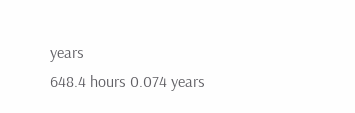years
648.4 hours 0.074 years